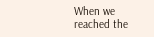When we reached the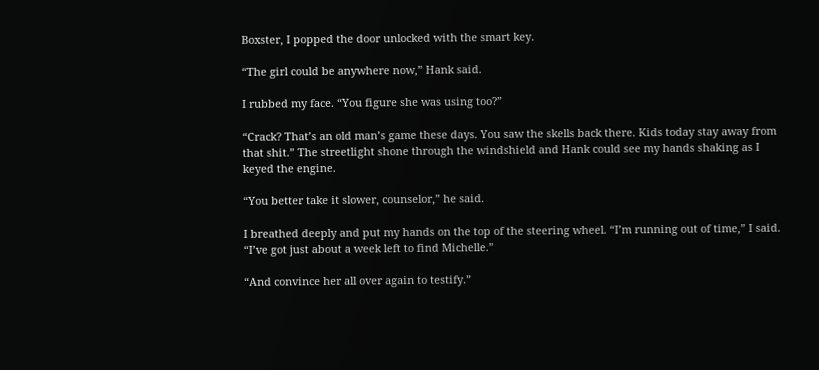Boxster, I popped the door unlocked with the smart key.

“The girl could be anywhere now,” Hank said.

I rubbed my face. “You figure she was using too?”

“Crack? That’s an old man’s game these days. You saw the skells back there. Kids today stay away from that shit.” The streetlight shone through the windshield and Hank could see my hands shaking as I keyed the engine.

“You better take it slower, counselor,” he said.

I breathed deeply and put my hands on the top of the steering wheel. “I’m running out of time,” I said. “I’ve got just about a week left to find Michelle.”

“And convince her all over again to testify.”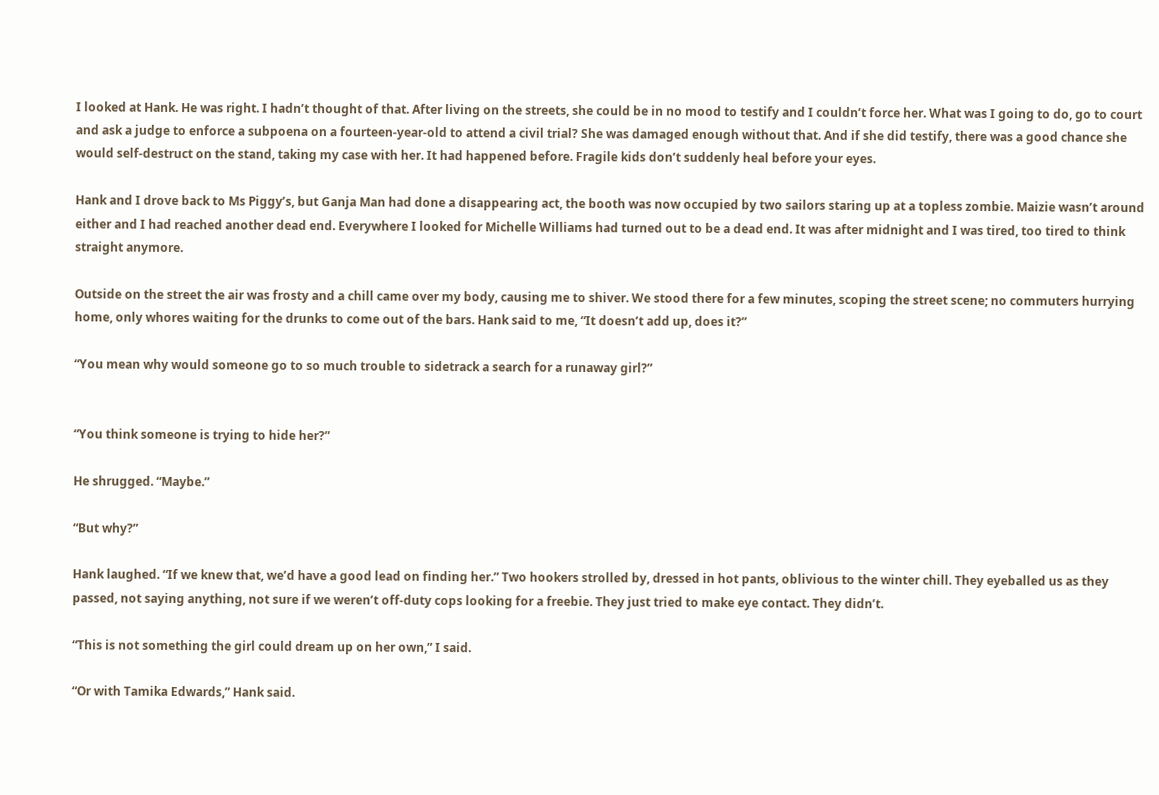I looked at Hank. He was right. I hadn’t thought of that. After living on the streets, she could be in no mood to testify and I couldn’t force her. What was I going to do, go to court and ask a judge to enforce a subpoena on a fourteen-year-old to attend a civil trial? She was damaged enough without that. And if she did testify, there was a good chance she would self-destruct on the stand, taking my case with her. It had happened before. Fragile kids don’t suddenly heal before your eyes.

Hank and I drove back to Ms Piggy’s, but Ganja Man had done a disappearing act, the booth was now occupied by two sailors staring up at a topless zombie. Maizie wasn’t around either and I had reached another dead end. Everywhere I looked for Michelle Williams had turned out to be a dead end. It was after midnight and I was tired, too tired to think straight anymore.

Outside on the street the air was frosty and a chill came over my body, causing me to shiver. We stood there for a few minutes, scoping the street scene; no commuters hurrying home, only whores waiting for the drunks to come out of the bars. Hank said to me, “It doesn’t add up, does it?”

“You mean why would someone go to so much trouble to sidetrack a search for a runaway girl?”


“You think someone is trying to hide her?”

He shrugged. “Maybe.”

“But why?”

Hank laughed. “If we knew that, we’d have a good lead on finding her.” Two hookers strolled by, dressed in hot pants, oblivious to the winter chill. They eyeballed us as they passed, not saying anything, not sure if we weren’t off-duty cops looking for a freebie. They just tried to make eye contact. They didn’t.

“This is not something the girl could dream up on her own,” I said.

“Or with Tamika Edwards,” Hank said.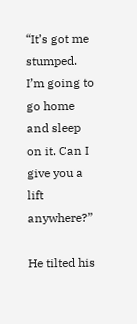“It’s got me stumped. I’m going to go home and sleep on it. Can I give you a lift anywhere?”

He tilted his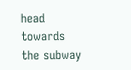head towards the subway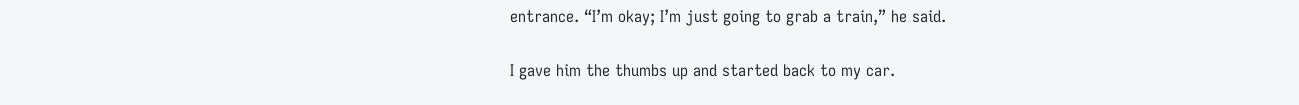entrance. “I’m okay; I’m just going to grab a train,” he said.

I gave him the thumbs up and started back to my car.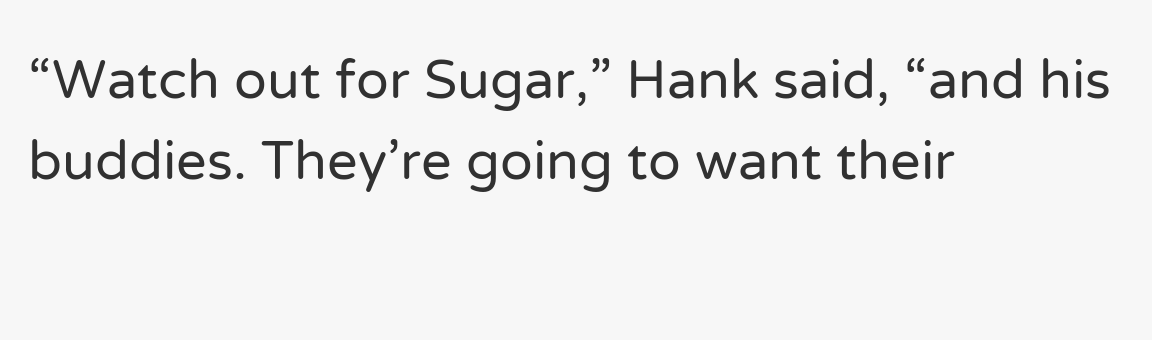“Watch out for Sugar,” Hank said, “and his buddies. They’re going to want their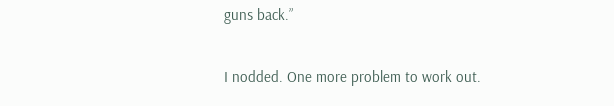guns back.”

I nodded. One more problem to work out.